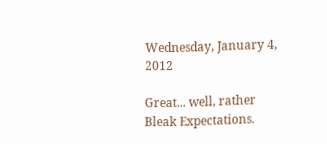Wednesday, January 4, 2012

Great... well, rather Bleak Expectations.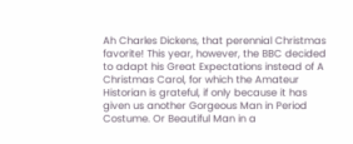Ah Charles Dickens, that perennial Christmas favorite! This year, however, the BBC decided to adapt his Great Expectations instead of A Christmas Carol, for which the Amateur Historian is grateful, if only because it has given us another Gorgeous Man in Period Costume. Or Beautiful Man in a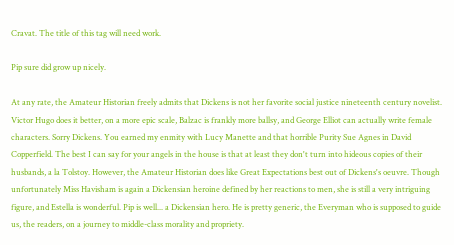Cravat. The title of this tag will need work.

Pip sure did grow up nicely.

At any rate, the Amateur Historian freely admits that Dickens is not her favorite social justice nineteenth century novelist. Victor Hugo does it better, on a more epic scale, Balzac is frankly more ballsy, and George Elliot can actually write female characters. Sorry Dickens. You earned my enmity with Lucy Manette and that horrible Purity Sue Agnes in David Copperfield. The best I can say for your angels in the house is that at least they don't turn into hideous copies of their husbands, a la Tolstoy. However, the Amateur Historian does like Great Expectations best out of Dickens's oeuvre. Though unfortunately Miss Havisham is again a Dickensian heroine defined by her reactions to men, she is still a very intriguing figure, and Estella is wonderful. Pip is well... a Dickensian hero. He is pretty generic, the Everyman who is supposed to guide us, the readers, on a journey to middle-class morality and propriety.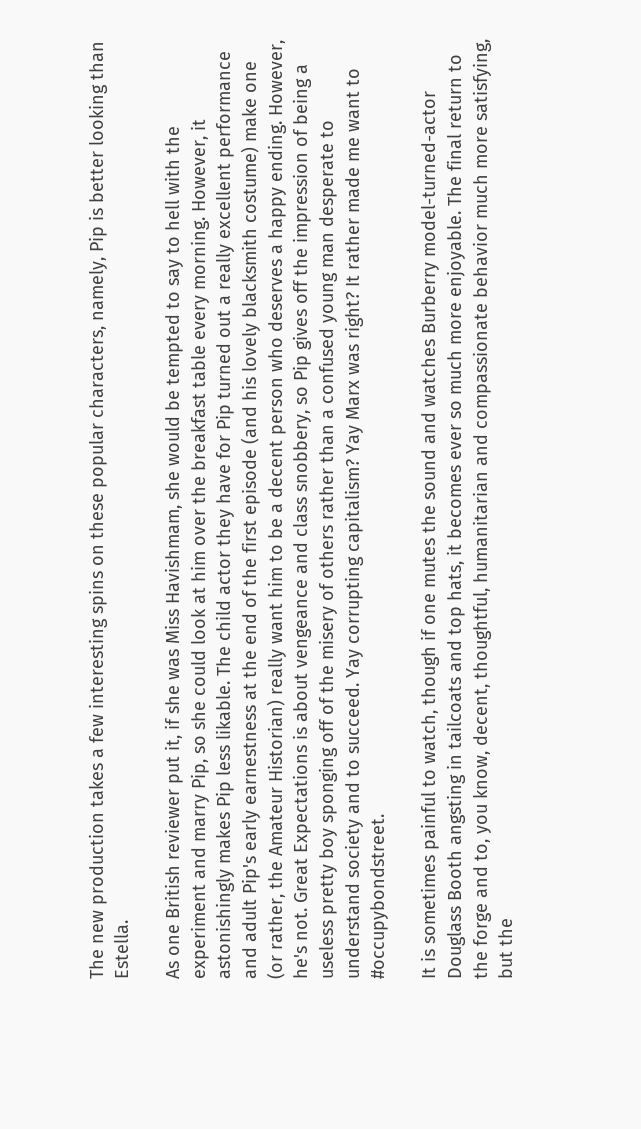The new production takes a few interesting spins on these popular characters, namely, Pip is better looking than Estella.

As one British reviewer put it, if she was Miss Havishmam, she would be tempted to say to hell with the experiment and marry Pip, so she could look at him over the breakfast table every morning. However, it astonishingly makes Pip less likable. The child actor they have for Pip turned out a really excellent performance and adult Pip's early earnestness at the end of the first episode (and his lovely blacksmith costume) make one (or rather, the Amateur Historian) really want him to be a decent person who deserves a happy ending. However, he's not. Great Expectations is about vengeance and class snobbery, so Pip gives off the impression of being a useless pretty boy sponging off of the misery of others rather than a confused young man desperate to understand society and to succeed. Yay corrupting capitalism? Yay Marx was right? It rather made me want to #occupybondstreet.

It is sometimes painful to watch, though if one mutes the sound and watches Burberry model-turned-actor Douglass Booth angsting in tailcoats and top hats, it becomes ever so much more enjoyable. The final return to the forge and to, you know, decent, thoughtful, humanitarian and compassionate behavior much more satisfying, but the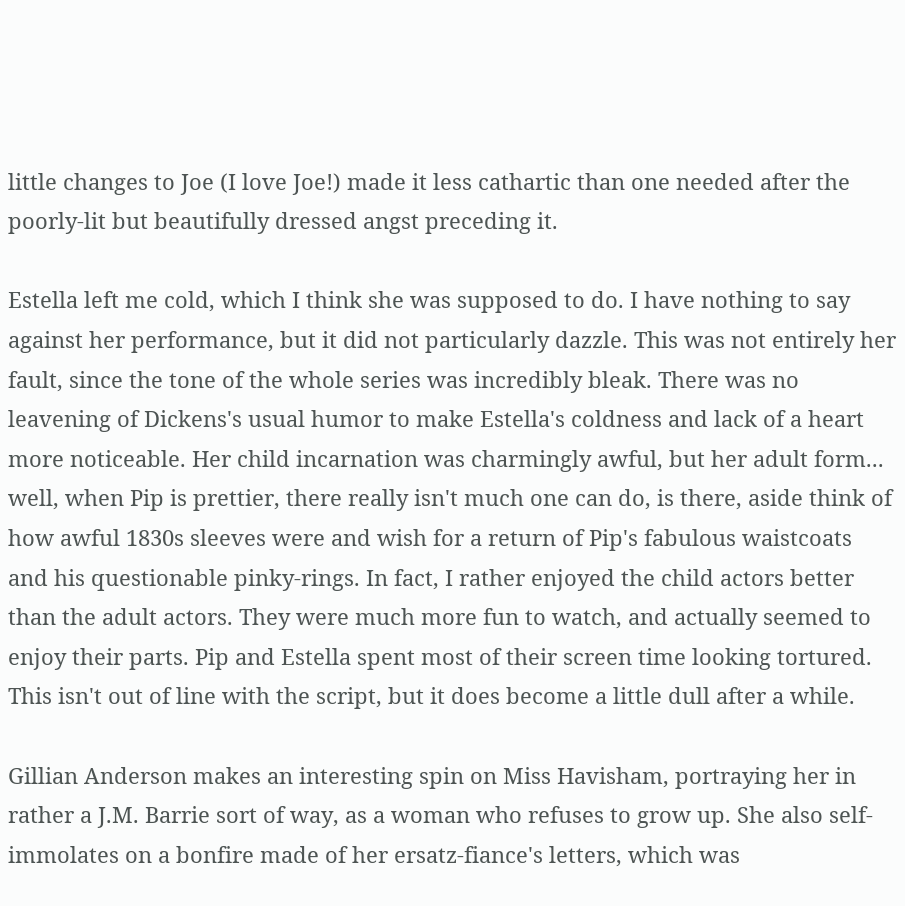little changes to Joe (I love Joe!) made it less cathartic than one needed after the poorly-lit but beautifully dressed angst preceding it.

Estella left me cold, which I think she was supposed to do. I have nothing to say against her performance, but it did not particularly dazzle. This was not entirely her fault, since the tone of the whole series was incredibly bleak. There was no leavening of Dickens's usual humor to make Estella's coldness and lack of a heart more noticeable. Her child incarnation was charmingly awful, but her adult form... well, when Pip is prettier, there really isn't much one can do, is there, aside think of how awful 1830s sleeves were and wish for a return of Pip's fabulous waistcoats and his questionable pinky-rings. In fact, I rather enjoyed the child actors better than the adult actors. They were much more fun to watch, and actually seemed to enjoy their parts. Pip and Estella spent most of their screen time looking tortured. This isn't out of line with the script, but it does become a little dull after a while.

Gillian Anderson makes an interesting spin on Miss Havisham, portraying her in rather a J.M. Barrie sort of way, as a woman who refuses to grow up. She also self-immolates on a bonfire made of her ersatz-fiance's letters, which was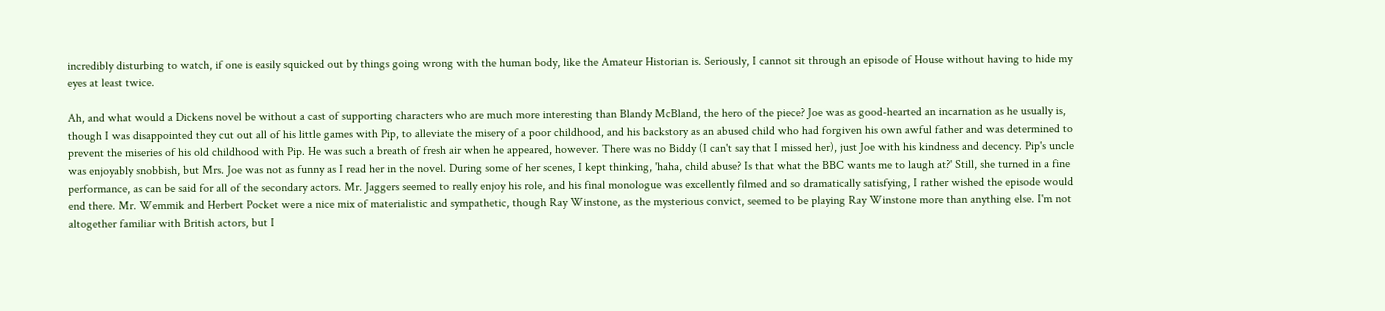incredibly disturbing to watch, if one is easily squicked out by things going wrong with the human body, like the Amateur Historian is. Seriously, I cannot sit through an episode of House without having to hide my eyes at least twice.

Ah, and what would a Dickens novel be without a cast of supporting characters who are much more interesting than Blandy McBland, the hero of the piece? Joe was as good-hearted an incarnation as he usually is, though I was disappointed they cut out all of his little games with Pip, to alleviate the misery of a poor childhood, and his backstory as an abused child who had forgiven his own awful father and was determined to prevent the miseries of his old childhood with Pip. He was such a breath of fresh air when he appeared, however. There was no Biddy (I can't say that I missed her), just Joe with his kindness and decency. Pip's uncle was enjoyably snobbish, but Mrs. Joe was not as funny as I read her in the novel. During some of her scenes, I kept thinking, 'haha, child abuse? Is that what the BBC wants me to laugh at?' Still, she turned in a fine performance, as can be said for all of the secondary actors. Mr. Jaggers seemed to really enjoy his role, and his final monologue was excellently filmed and so dramatically satisfying, I rather wished the episode would end there. Mr. Wemmik and Herbert Pocket were a nice mix of materialistic and sympathetic, though Ray Winstone, as the mysterious convict, seemed to be playing Ray Winstone more than anything else. I'm not altogether familiar with British actors, but I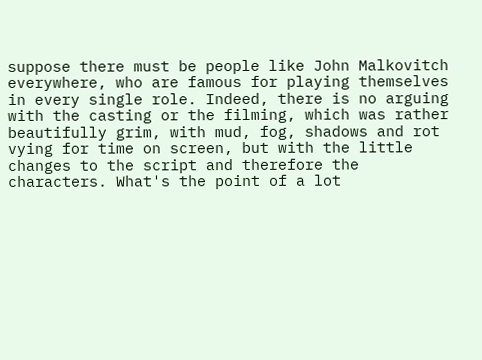suppose there must be people like John Malkovitch everywhere, who are famous for playing themselves in every single role. Indeed, there is no arguing with the casting or the filming, which was rather beautifully grim, with mud, fog, shadows and rot vying for time on screen, but with the little changes to the script and therefore the characters. What's the point of a lot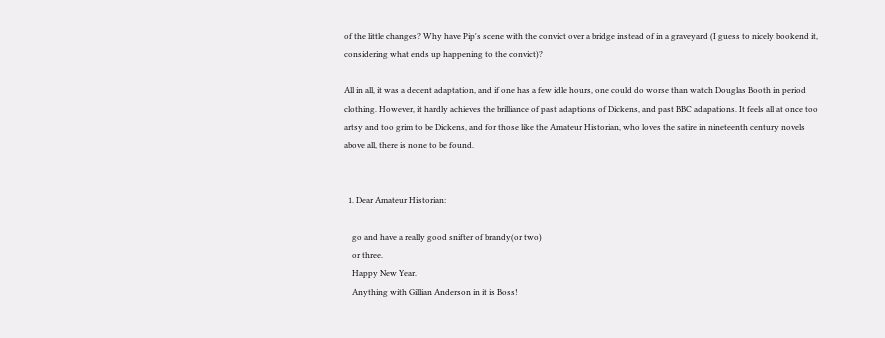of the little changes? Why have Pip's scene with the convict over a bridge instead of in a graveyard (I guess to nicely bookend it, considering what ends up happening to the convict)?

All in all, it was a decent adaptation, and if one has a few idle hours, one could do worse than watch Douglas Booth in period clothing. However, it hardly achieves the brilliance of past adaptions of Dickens, and past BBC adapations. It feels all at once too artsy and too grim to be Dickens, and for those like the Amateur Historian, who loves the satire in nineteenth century novels above all, there is none to be found.


  1. Dear Amateur Historian:

    go and have a really good snifter of brandy(or two)
    or three.
    Happy New Year.
    Anything with Gillian Anderson in it is Boss!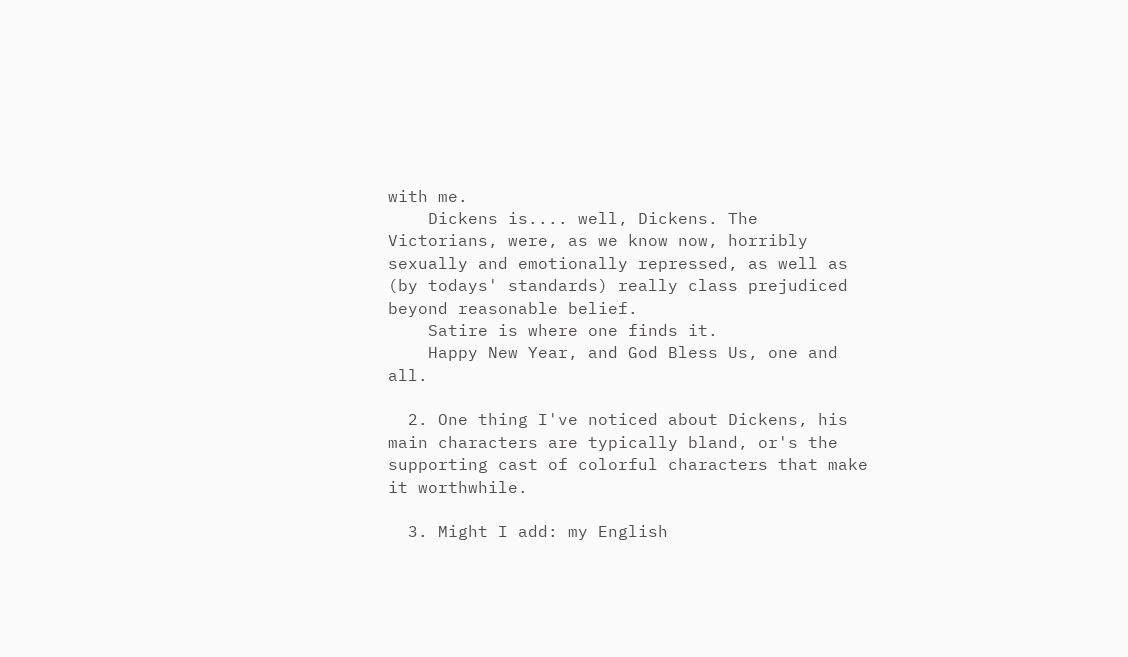with me.
    Dickens is.... well, Dickens. The Victorians, were, as we know now, horribly sexually and emotionally repressed, as well as (by todays' standards) really class prejudiced beyond reasonable belief.
    Satire is where one finds it.
    Happy New Year, and God Bless Us, one and all.

  2. One thing I've noticed about Dickens, his main characters are typically bland, or's the supporting cast of colorful characters that make it worthwhile.

  3. Might I add: my English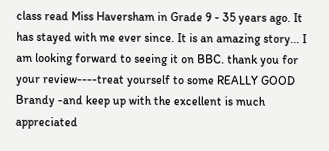class read Miss Haversham in Grade 9 - 35 years ago. It has stayed with me ever since. It is an amazing story... I am looking forward to seeing it on BBC. thank you for your review----treat yourself to some REALLY GOOD Brandy -and keep up with the excellent is much appreciated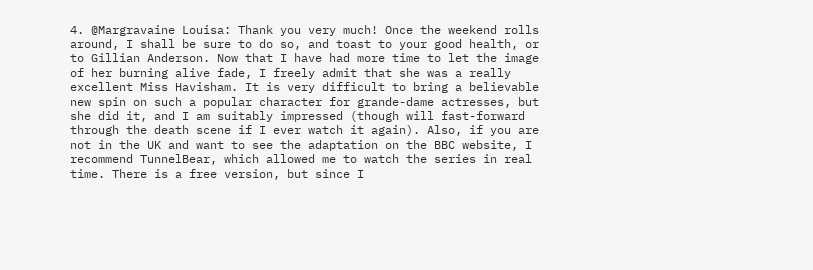4. @Margravaine Louisa: Thank you very much! Once the weekend rolls around, I shall be sure to do so, and toast to your good health, or to Gillian Anderson. Now that I have had more time to let the image of her burning alive fade, I freely admit that she was a really excellent Miss Havisham. It is very difficult to bring a believable new spin on such a popular character for grande-dame actresses, but she did it, and I am suitably impressed (though will fast-forward through the death scene if I ever watch it again). Also, if you are not in the UK and want to see the adaptation on the BBC website, I recommend TunnelBear, which allowed me to watch the series in real time. There is a free version, but since I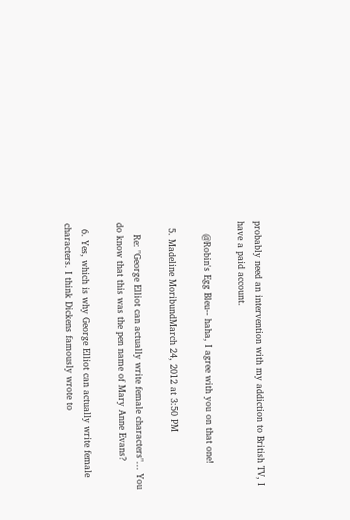probably need an intervention with my addiction to British TV, I have a paid account.

    @Robin's Egg Bleu-- haha, I agree with you on that one!

  5. Madeline MoribundMarch 24, 2012 at 3:50 PM

    Re: "George Elliot can actually write female characters"... You do know that this was the pen name of Mary Anne Evans?

  6. Yes, which is why George Elliot can actually write female characters. I think Dickens famously wrote to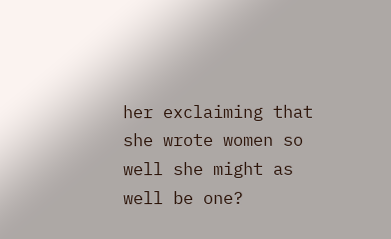her exclaiming that she wrote women so well she might as well be one?